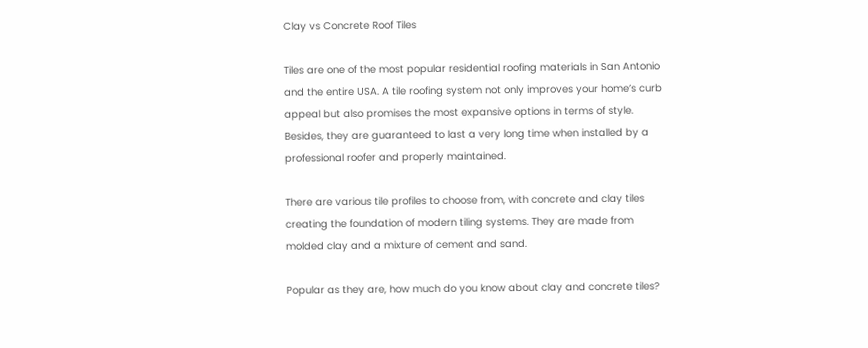Clay vs Concrete Roof Tiles

Tiles are one of the most popular residential roofing materials in San Antonio and the entire USA. A tile roofing system not only improves your home’s curb appeal but also promises the most expansive options in terms of style. Besides, they are guaranteed to last a very long time when installed by a professional roofer and properly maintained.

There are various tile profiles to choose from, with concrete and clay tiles creating the foundation of modern tiling systems. They are made from molded clay and a mixture of cement and sand.

Popular as they are, how much do you know about clay and concrete tiles?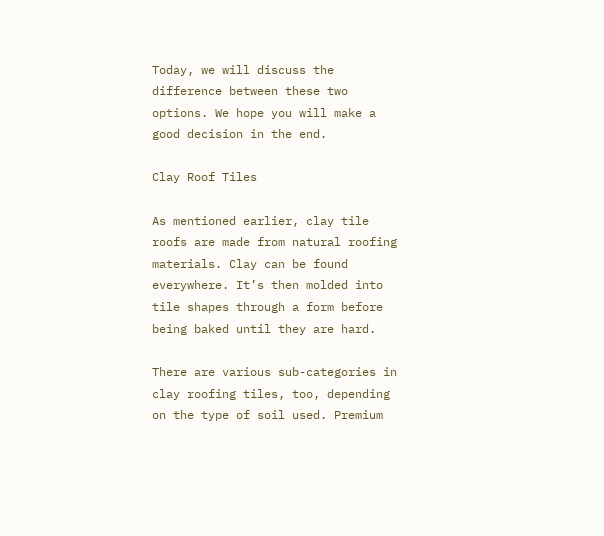Today, we will discuss the difference between these two options. We hope you will make a good decision in the end.

Clay Roof Tiles

As mentioned earlier, clay tile roofs are made from natural roofing materials. Clay can be found everywhere. It’s then molded into tile shapes through a form before being baked until they are hard.

There are various sub-categories in clay roofing tiles, too, depending on the type of soil used. Premium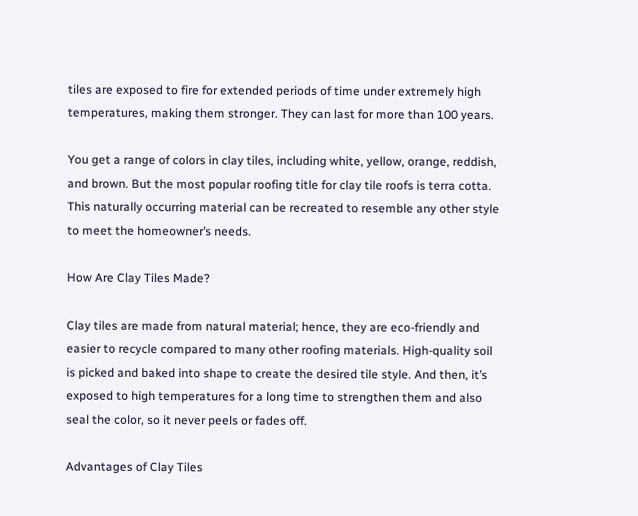tiles are exposed to fire for extended periods of time under extremely high temperatures, making them stronger. They can last for more than 100 years.

You get a range of colors in clay tiles, including white, yellow, orange, reddish, and brown. But the most popular roofing title for clay tile roofs is terra cotta. This naturally occurring material can be recreated to resemble any other style to meet the homeowner’s needs.

How Are Clay Tiles Made?

Clay tiles are made from natural material; hence, they are eco-friendly and easier to recycle compared to many other roofing materials. High-quality soil is picked and baked into shape to create the desired tile style. And then, it’s exposed to high temperatures for a long time to strengthen them and also seal the color, so it never peels or fades off.

Advantages of Clay Tiles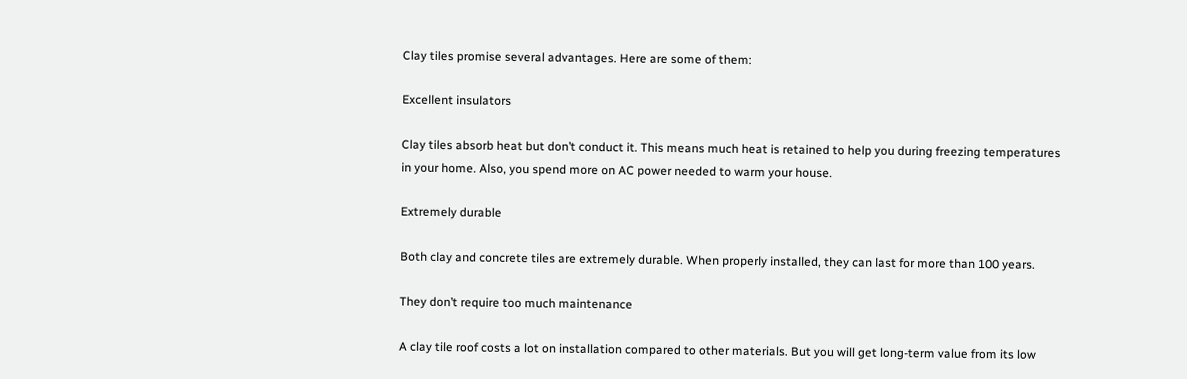Clay tiles promise several advantages. Here are some of them:

Excellent insulators

Clay tiles absorb heat but don’t conduct it. This means much heat is retained to help you during freezing temperatures in your home. Also, you spend more on AC power needed to warm your house.

Extremely durable

Both clay and concrete tiles are extremely durable. When properly installed, they can last for more than 100 years.

They don’t require too much maintenance

A clay tile roof costs a lot on installation compared to other materials. But you will get long-term value from its low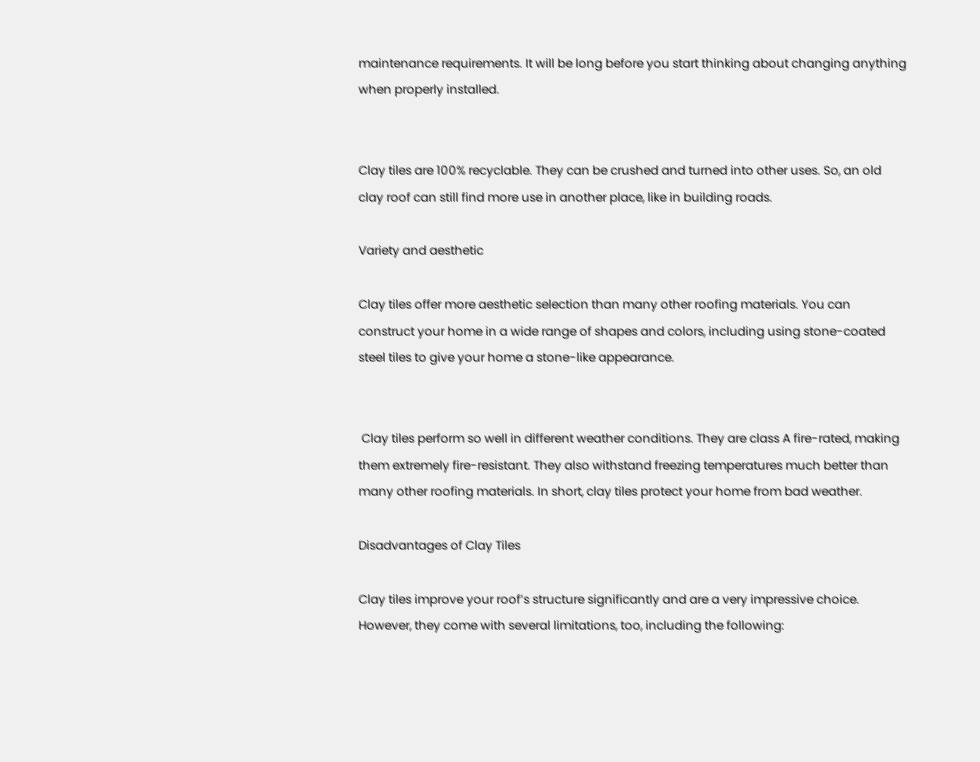maintenance requirements. It will be long before you start thinking about changing anything when properly installed.


Clay tiles are 100% recyclable. They can be crushed and turned into other uses. So, an old clay roof can still find more use in another place, like in building roads.

Variety and aesthetic

Clay tiles offer more aesthetic selection than many other roofing materials. You can construct your home in a wide range of shapes and colors, including using stone-coated steel tiles to give your home a stone-like appearance.


 Clay tiles perform so well in different weather conditions. They are class A fire-rated, making them extremely fire-resistant. They also withstand freezing temperatures much better than many other roofing materials. In short, clay tiles protect your home from bad weather.

Disadvantages of Clay Tiles

Clay tiles improve your roof’s structure significantly and are a very impressive choice. However, they come with several limitations, too, including the following: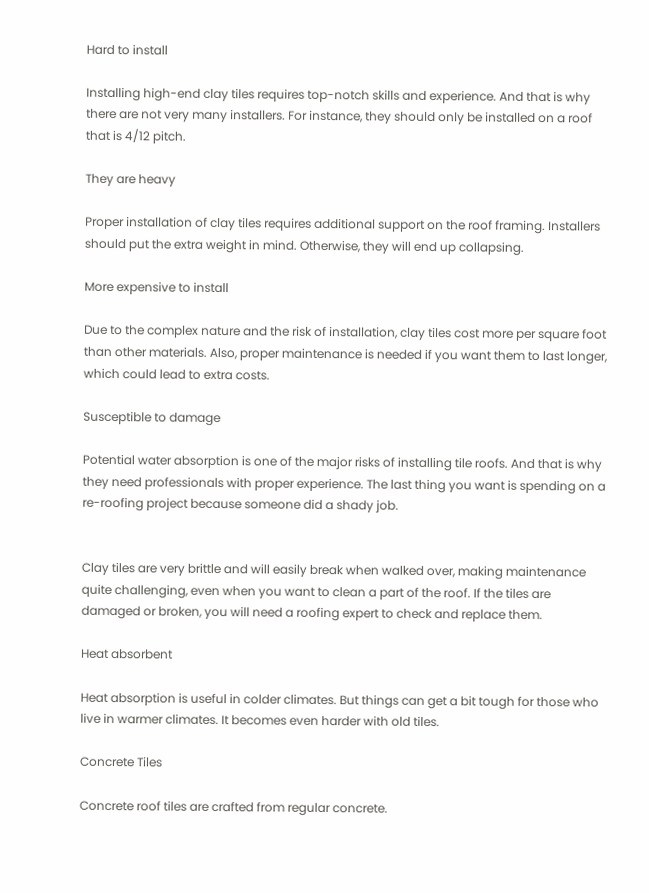Hard to install

Installing high-end clay tiles requires top-notch skills and experience. And that is why there are not very many installers. For instance, they should only be installed on a roof that is 4/12 pitch.

They are heavy

Proper installation of clay tiles requires additional support on the roof framing. Installers should put the extra weight in mind. Otherwise, they will end up collapsing.

More expensive to install

Due to the complex nature and the risk of installation, clay tiles cost more per square foot than other materials. Also, proper maintenance is needed if you want them to last longer, which could lead to extra costs.

Susceptible to damage

Potential water absorption is one of the major risks of installing tile roofs. And that is why they need professionals with proper experience. The last thing you want is spending on a re-roofing project because someone did a shady job.


Clay tiles are very brittle and will easily break when walked over, making maintenance quite challenging, even when you want to clean a part of the roof. If the tiles are damaged or broken, you will need a roofing expert to check and replace them.

Heat absorbent

Heat absorption is useful in colder climates. But things can get a bit tough for those who live in warmer climates. It becomes even harder with old tiles.

Concrete Tiles

Concrete roof tiles are crafted from regular concrete.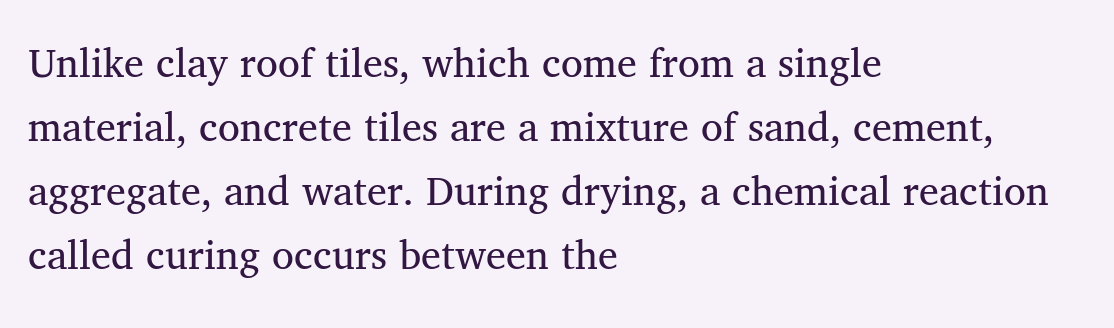Unlike clay roof tiles, which come from a single material, concrete tiles are a mixture of sand, cement, aggregate, and water. During drying, a chemical reaction called curing occurs between the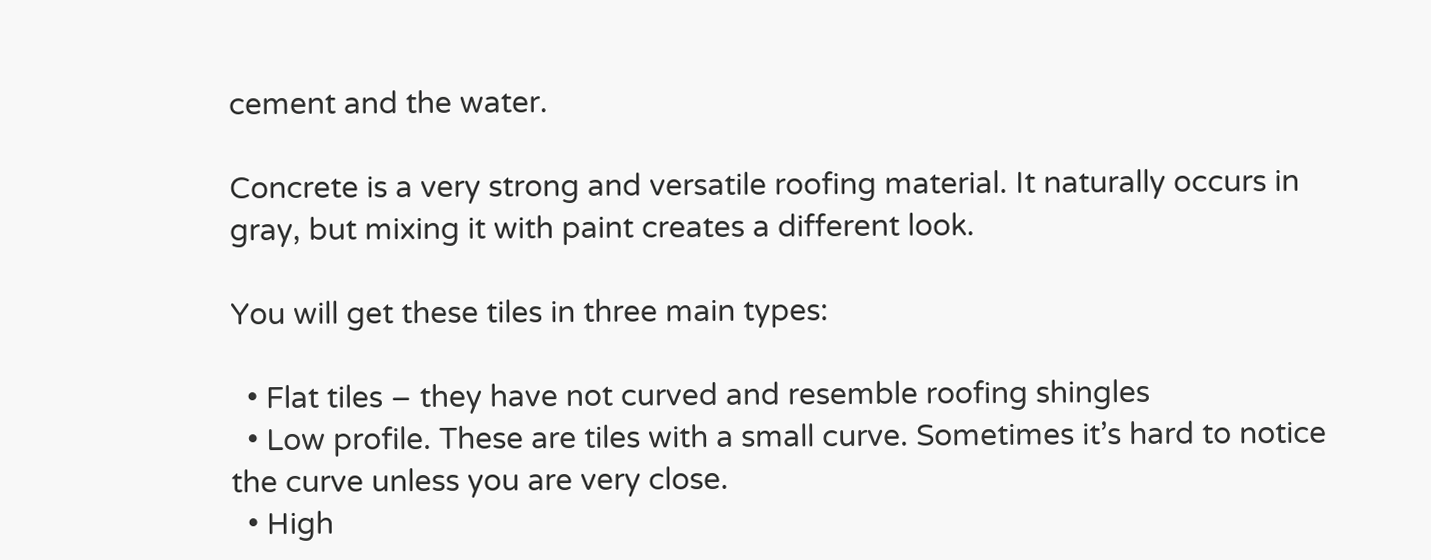cement and the water.

Concrete is a very strong and versatile roofing material. It naturally occurs in gray, but mixing it with paint creates a different look.

You will get these tiles in three main types:

  • Flat tiles – they have not curved and resemble roofing shingles
  • Low profile. These are tiles with a small curve. Sometimes it’s hard to notice the curve unless you are very close.
  • High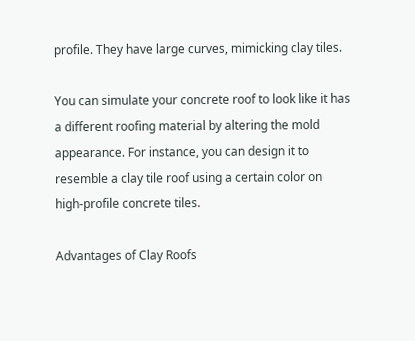profile. They have large curves, mimicking clay tiles.

You can simulate your concrete roof to look like it has a different roofing material by altering the mold appearance. For instance, you can design it to resemble a clay tile roof using a certain color on high-profile concrete tiles.

Advantages of Clay Roofs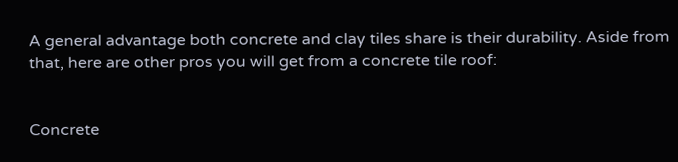A general advantage both concrete and clay tiles share is their durability. Aside from that, here are other pros you will get from a concrete tile roof:


Concrete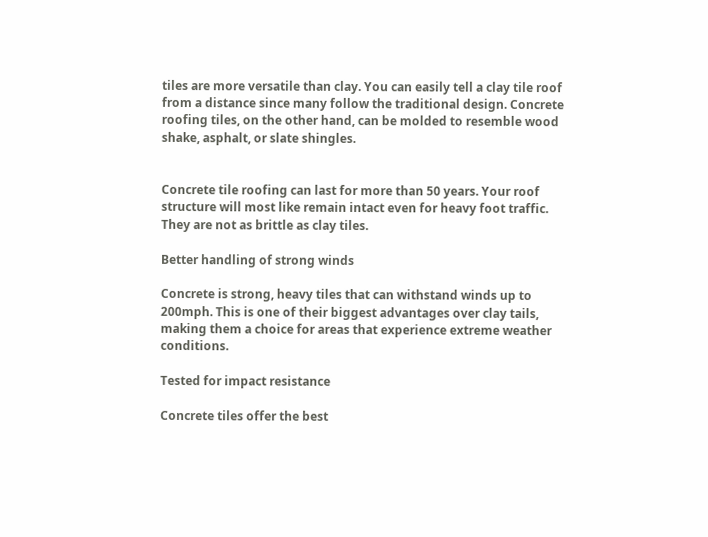tiles are more versatile than clay. You can easily tell a clay tile roof from a distance since many follow the traditional design. Concrete roofing tiles, on the other hand, can be molded to resemble wood shake, asphalt, or slate shingles.


Concrete tile roofing can last for more than 50 years. Your roof structure will most like remain intact even for heavy foot traffic. They are not as brittle as clay tiles.

Better handling of strong winds

Concrete is strong, heavy tiles that can withstand winds up to 200mph. This is one of their biggest advantages over clay tails, making them a choice for areas that experience extreme weather conditions.

Tested for impact resistance

Concrete tiles offer the best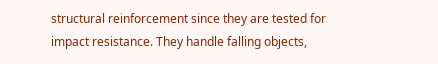structural reinforcement since they are tested for impact resistance. They handle falling objects,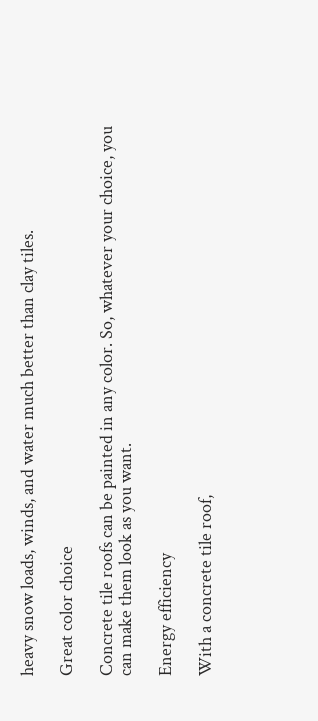heavy snow loads, winds, and water much better than clay tiles.

Great color choice

Concrete tile roofs can be painted in any color. So, whatever your choice, you can make them look as you want.

Energy efficiency

With a concrete tile roof,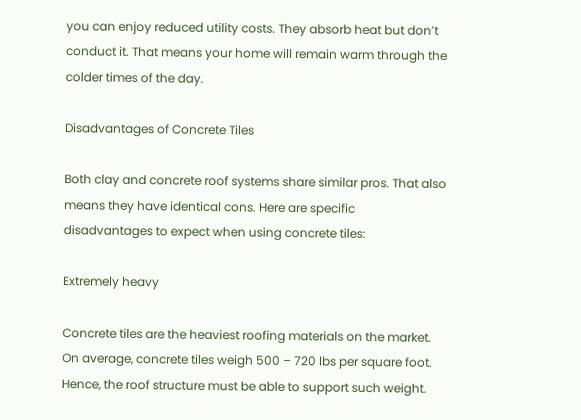you can enjoy reduced utility costs. They absorb heat but don’t conduct it. That means your home will remain warm through the colder times of the day.

Disadvantages of Concrete Tiles

Both clay and concrete roof systems share similar pros. That also means they have identical cons. Here are specific disadvantages to expect when using concrete tiles:

Extremely heavy

Concrete tiles are the heaviest roofing materials on the market. On average, concrete tiles weigh 500 – 720 lbs per square foot. Hence, the roof structure must be able to support such weight.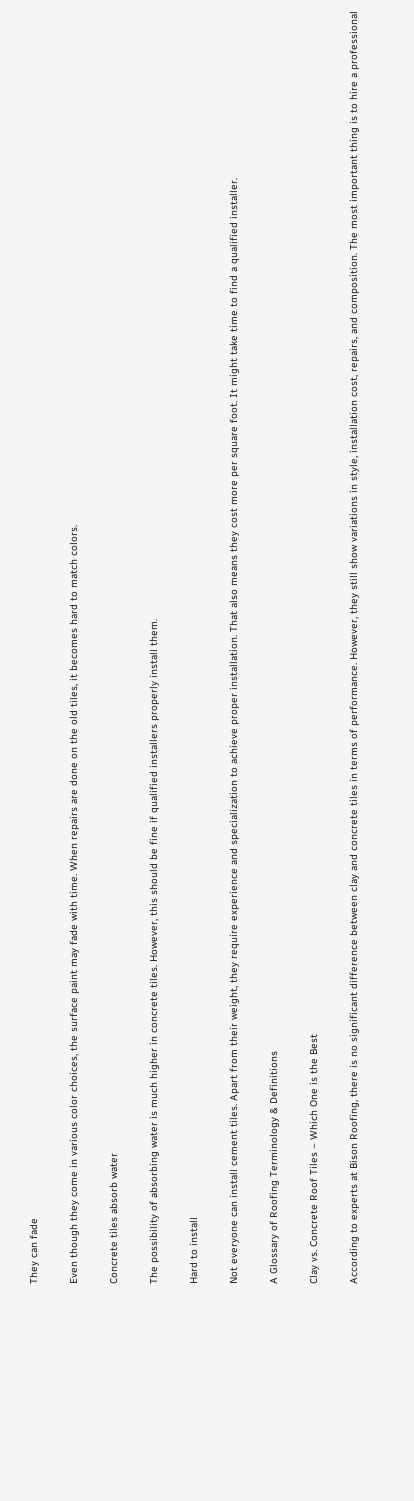They can fade

Even though they come in various color choices, the surface paint may fade with time. When repairs are done on the old tiles, it becomes hard to match colors.

Concrete tiles absorb water

The possibility of absorbing water is much higher in concrete tiles. However, this should be fine if qualified installers properly install them.

Hard to install

Not everyone can install cement tiles. Apart from their weight, they require experience and specialization to achieve proper installation. That also means they cost more per square foot. It might take time to find a qualified installer.

A Glossary of Roofing Terminology & Definitions

Clay vs. Concrete Roof Tiles – Which One is the Best

According to experts at Bison Roofing, there is no significant difference between clay and concrete tiles in terms of performance. However, they still show variations in style, installation cost, repairs, and composition. The most important thing is to hire a professional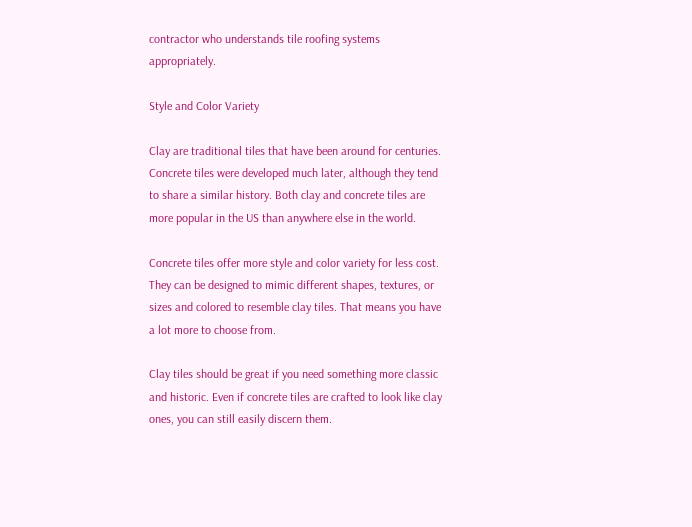contractor who understands tile roofing systems appropriately.

Style and Color Variety

Clay are traditional tiles that have been around for centuries. Concrete tiles were developed much later, although they tend to share a similar history. Both clay and concrete tiles are more popular in the US than anywhere else in the world.

Concrete tiles offer more style and color variety for less cost. They can be designed to mimic different shapes, textures, or sizes and colored to resemble clay tiles. That means you have a lot more to choose from.

Clay tiles should be great if you need something more classic and historic. Even if concrete tiles are crafted to look like clay ones, you can still easily discern them.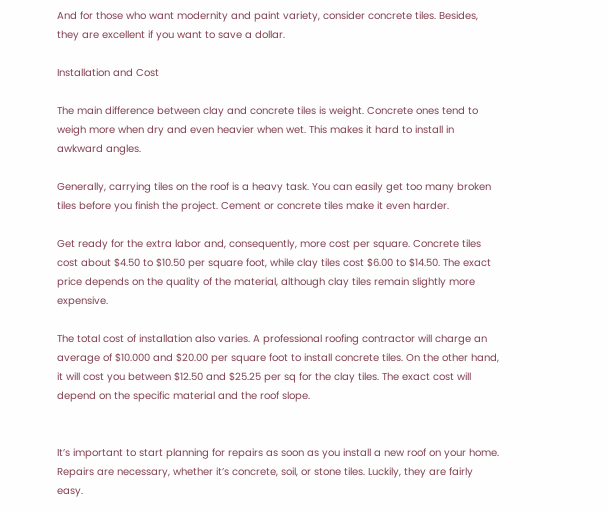And for those who want modernity and paint variety, consider concrete tiles. Besides, they are excellent if you want to save a dollar.

Installation and Cost

The main difference between clay and concrete tiles is weight. Concrete ones tend to weigh more when dry and even heavier when wet. This makes it hard to install in awkward angles.

Generally, carrying tiles on the roof is a heavy task. You can easily get too many broken tiles before you finish the project. Cement or concrete tiles make it even harder.

Get ready for the extra labor and, consequently, more cost per square. Concrete tiles cost about $4.50 to $10.50 per square foot, while clay tiles cost $6.00 to $14.50. The exact price depends on the quality of the material, although clay tiles remain slightly more expensive.

The total cost of installation also varies. A professional roofing contractor will charge an average of $10.000 and $20.00 per square foot to install concrete tiles. On the other hand, it will cost you between $12.50 and $25.25 per sq for the clay tiles. The exact cost will depend on the specific material and the roof slope.


It’s important to start planning for repairs as soon as you install a new roof on your home. Repairs are necessary, whether it’s concrete, soil, or stone tiles. Luckily, they are fairly easy.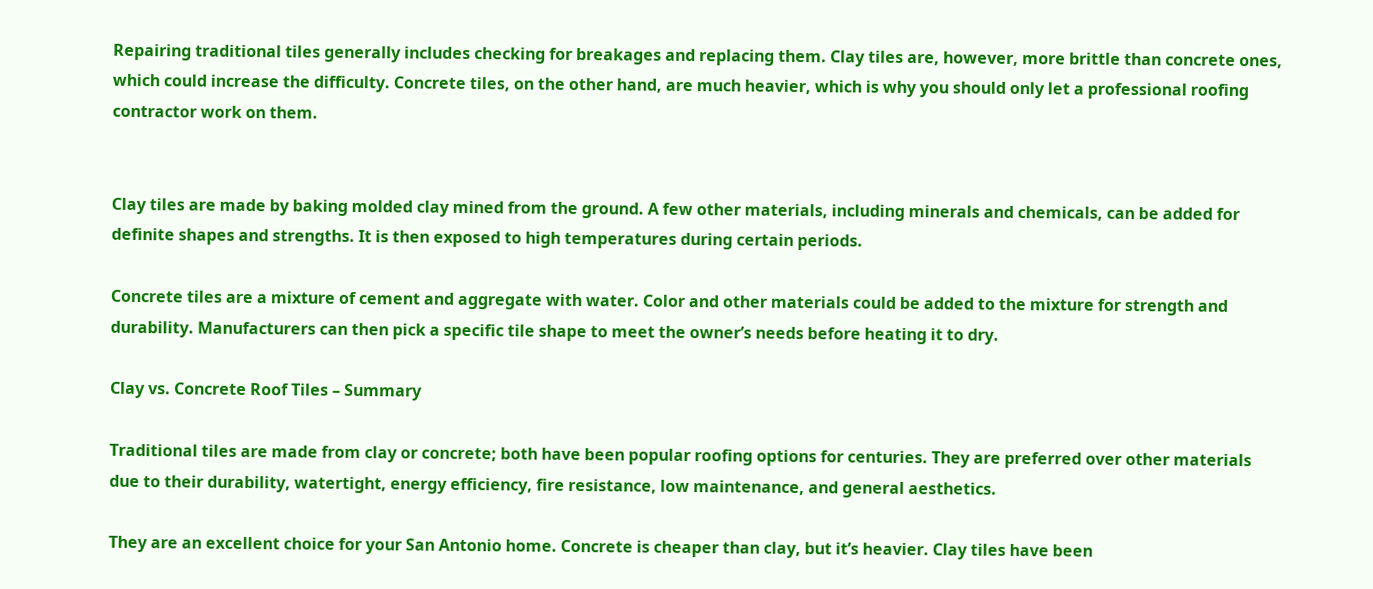Repairing traditional tiles generally includes checking for breakages and replacing them. Clay tiles are, however, more brittle than concrete ones, which could increase the difficulty. Concrete tiles, on the other hand, are much heavier, which is why you should only let a professional roofing contractor work on them.


Clay tiles are made by baking molded clay mined from the ground. A few other materials, including minerals and chemicals, can be added for definite shapes and strengths. It is then exposed to high temperatures during certain periods.

Concrete tiles are a mixture of cement and aggregate with water. Color and other materials could be added to the mixture for strength and durability. Manufacturers can then pick a specific tile shape to meet the owner’s needs before heating it to dry.

Clay vs. Concrete Roof Tiles – Summary

Traditional tiles are made from clay or concrete; both have been popular roofing options for centuries. They are preferred over other materials due to their durability, watertight, energy efficiency, fire resistance, low maintenance, and general aesthetics.

They are an excellent choice for your San Antonio home. Concrete is cheaper than clay, but it’s heavier. Clay tiles have been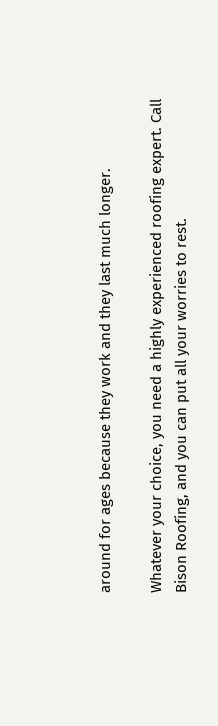around for ages because they work and they last much longer.

Whatever your choice, you need a highly experienced roofing expert. Call Bison Roofing, and you can put all your worries to rest.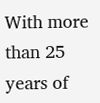With more than 25 years of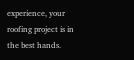experience, your roofing project is in the best hands.